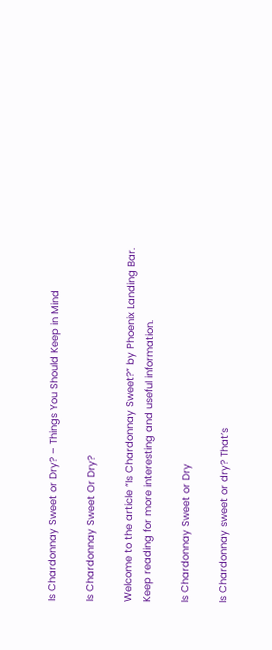Is Chardonnay Sweet or Dry? – Things You Should Keep in Mind

Is Chardonnay Sweet Or Dry?

Welcome to the article “Is Chardonnay Sweet?” by Phoenix Landing Bar. Keep reading for more interesting and useful information.

Is Chardonnay Sweet or Dry

Is Chardonnay sweet or dry? That’s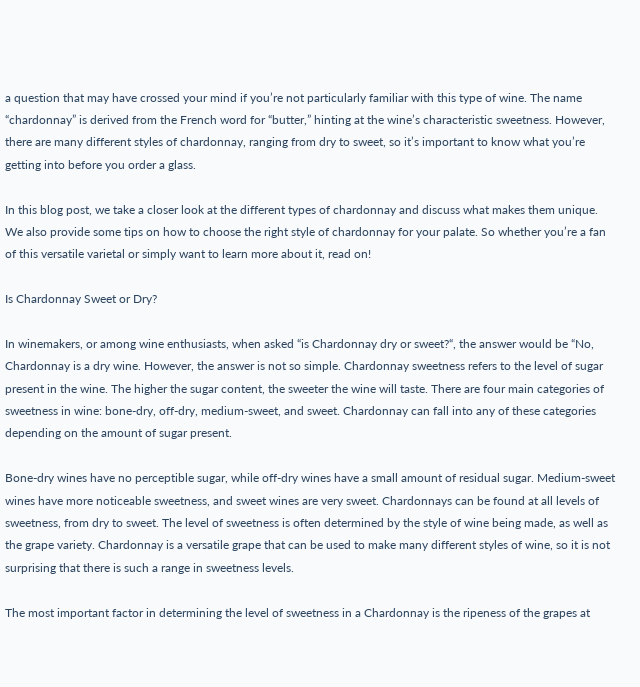a question that may have crossed your mind if you’re not particularly familiar with this type of wine. The name “chardonnay” is derived from the French word for “butter,” hinting at the wine’s characteristic sweetness. However, there are many different styles of chardonnay, ranging from dry to sweet, so it’s important to know what you’re getting into before you order a glass.

In this blog post, we take a closer look at the different types of chardonnay and discuss what makes them unique. We also provide some tips on how to choose the right style of chardonnay for your palate. So whether you’re a fan of this versatile varietal or simply want to learn more about it, read on!

Is Chardonnay Sweet or Dry?

In winemakers, or among wine enthusiasts, when asked “is Chardonnay dry or sweet?“, the answer would be “No, Chardonnay is a dry wine. However, the answer is not so simple. Chardonnay sweetness refers to the level of sugar present in the wine. The higher the sugar content, the sweeter the wine will taste. There are four main categories of sweetness in wine: bone-dry, off-dry, medium-sweet, and sweet. Chardonnay can fall into any of these categories depending on the amount of sugar present.

Bone-dry wines have no perceptible sugar, while off-dry wines have a small amount of residual sugar. Medium-sweet wines have more noticeable sweetness, and sweet wines are very sweet. Chardonnays can be found at all levels of sweetness, from dry to sweet. The level of sweetness is often determined by the style of wine being made, as well as the grape variety. Chardonnay is a versatile grape that can be used to make many different styles of wine, so it is not surprising that there is such a range in sweetness levels.

The most important factor in determining the level of sweetness in a Chardonnay is the ripeness of the grapes at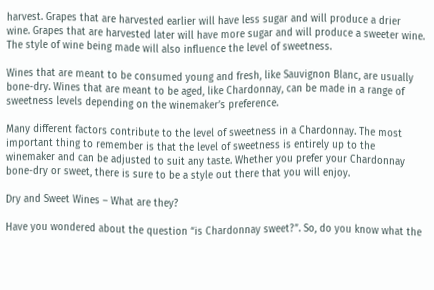harvest. Grapes that are harvested earlier will have less sugar and will produce a drier wine. Grapes that are harvested later will have more sugar and will produce a sweeter wine. The style of wine being made will also influence the level of sweetness.

Wines that are meant to be consumed young and fresh, like Sauvignon Blanc, are usually bone-dry. Wines that are meant to be aged, like Chardonnay, can be made in a range of sweetness levels depending on the winemaker’s preference.

Many different factors contribute to the level of sweetness in a Chardonnay. The most important thing to remember is that the level of sweetness is entirely up to the winemaker and can be adjusted to suit any taste. Whether you prefer your Chardonnay bone-dry or sweet, there is sure to be a style out there that you will enjoy.

Dry and Sweet Wines – What are they?

Have you wondered about the question “is Chardonnay sweet?”. So, do you know what the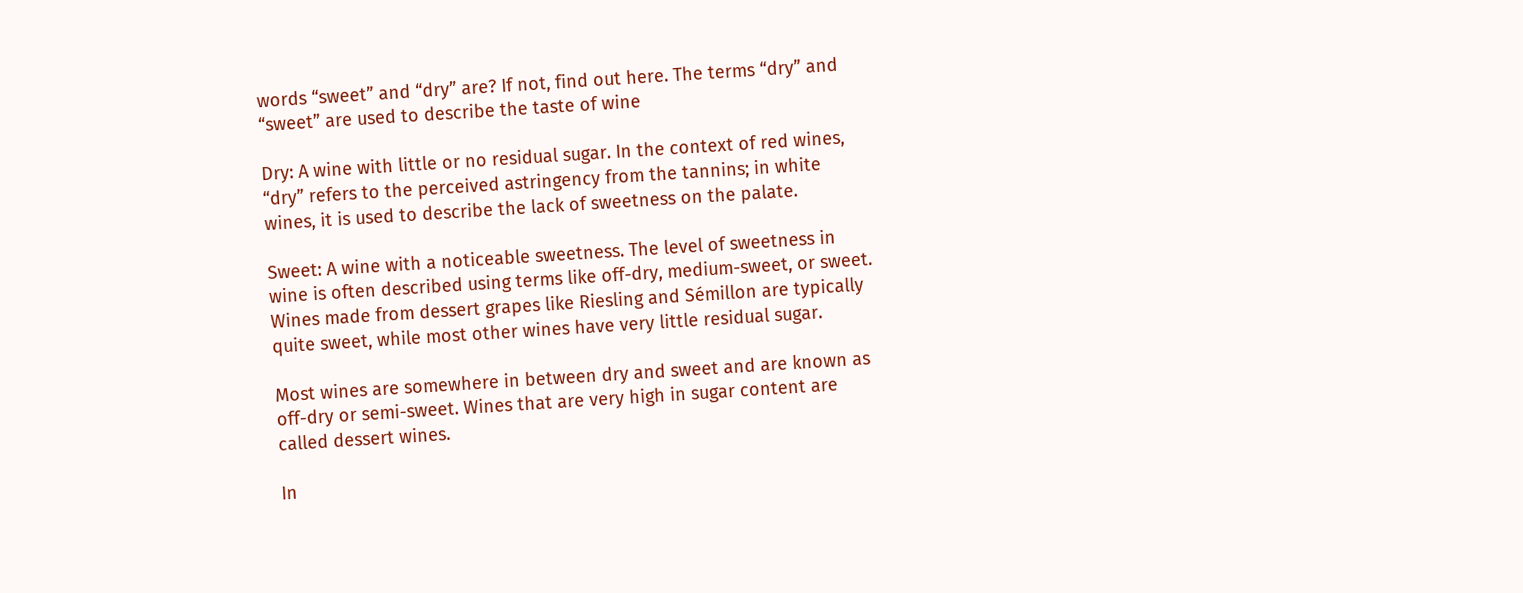words “sweet” and “dry” are? If not, find out here. The terms “dry” and “sweet” are used to describe the taste of wine

Dry: A wine with little or no residual sugar. In the context of red wines, “dry” refers to the perceived astringency from the tannins; in white wines, it is used to describe the lack of sweetness on the palate.

Sweet: A wine with a noticeable sweetness. The level of sweetness in wine is often described using terms like off-dry, medium-sweet, or sweet. Wines made from dessert grapes like Riesling and Sémillon are typically quite sweet, while most other wines have very little residual sugar.

Most wines are somewhere in between dry and sweet and are known as off-dry or semi-sweet. Wines that are very high in sugar content are called dessert wines.

In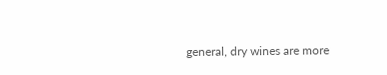general, dry wines are more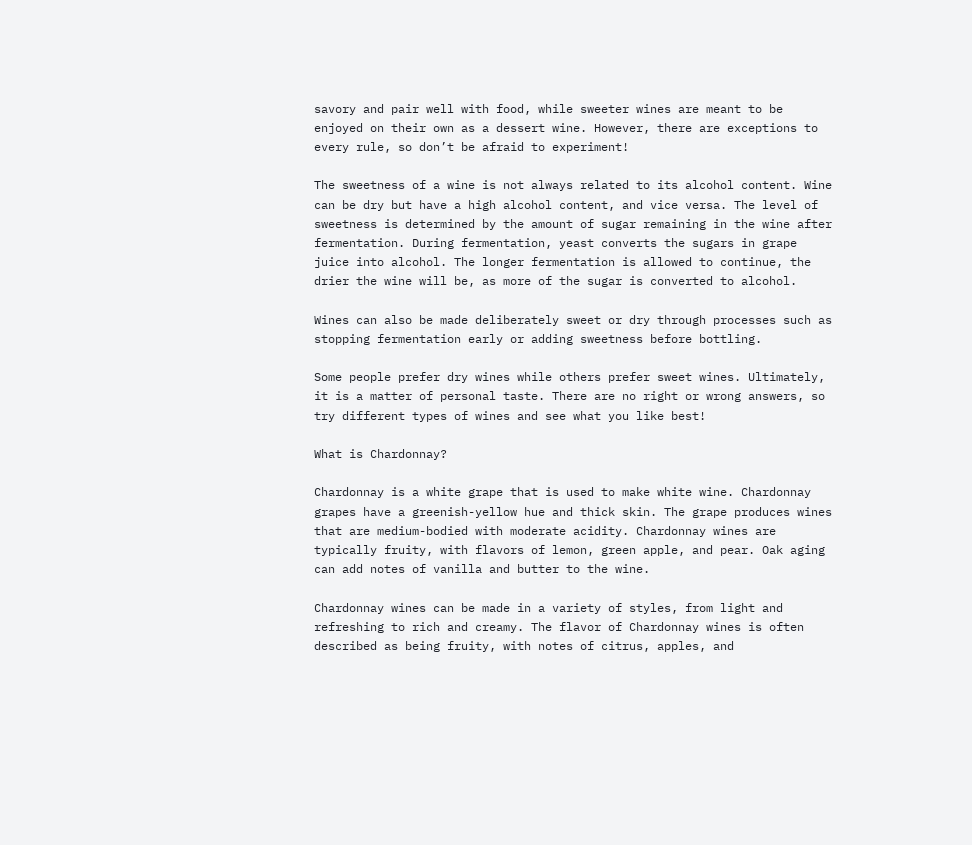savory and pair well with food, while sweeter wines are meant to be enjoyed on their own as a dessert wine. However, there are exceptions to every rule, so don’t be afraid to experiment!

The sweetness of a wine is not always related to its alcohol content. Wine can be dry but have a high alcohol content, and vice versa. The level of sweetness is determined by the amount of sugar remaining in the wine after fermentation. During fermentation, yeast converts the sugars in grape juice into alcohol. The longer fermentation is allowed to continue, the drier the wine will be, as more of the sugar is converted to alcohol.

Wines can also be made deliberately sweet or dry through processes such as stopping fermentation early or adding sweetness before bottling.

Some people prefer dry wines while others prefer sweet wines. Ultimately, it is a matter of personal taste. There are no right or wrong answers, so try different types of wines and see what you like best!

What is Chardonnay?

Chardonnay is a white grape that is used to make white wine. Chardonnay grapes have a greenish-yellow hue and thick skin. The grape produces wines that are medium-bodied with moderate acidity. Chardonnay wines are typically fruity, with flavors of lemon, green apple, and pear. Oak aging can add notes of vanilla and butter to the wine.

Chardonnay wines can be made in a variety of styles, from light and refreshing to rich and creamy. The flavor of Chardonnay wines is often described as being fruity, with notes of citrus, apples, and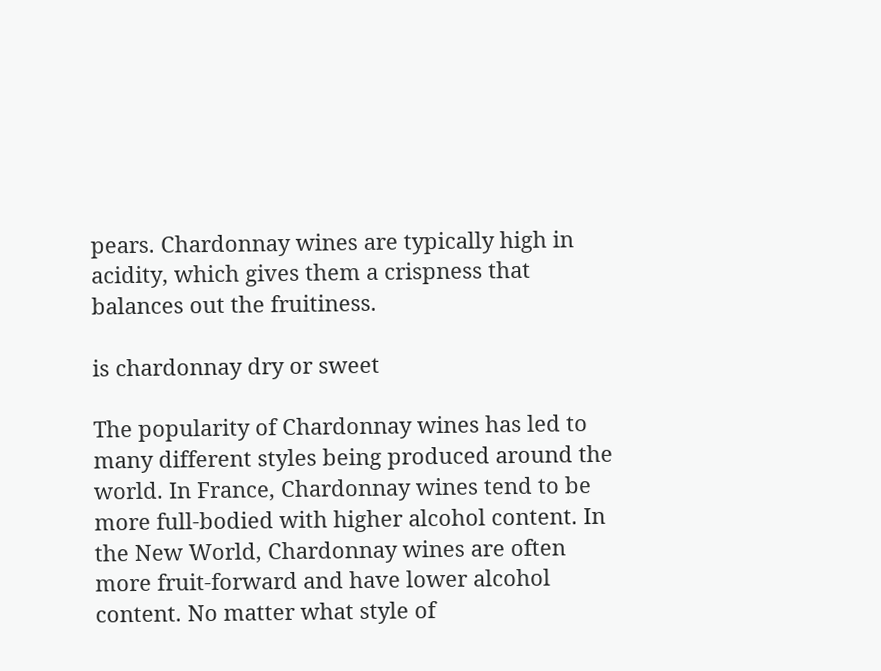pears. Chardonnay wines are typically high in acidity, which gives them a crispness that balances out the fruitiness.

is chardonnay dry or sweet

The popularity of Chardonnay wines has led to many different styles being produced around the world. In France, Chardonnay wines tend to be more full-bodied with higher alcohol content. In the New World, Chardonnay wines are often more fruit-forward and have lower alcohol content. No matter what style of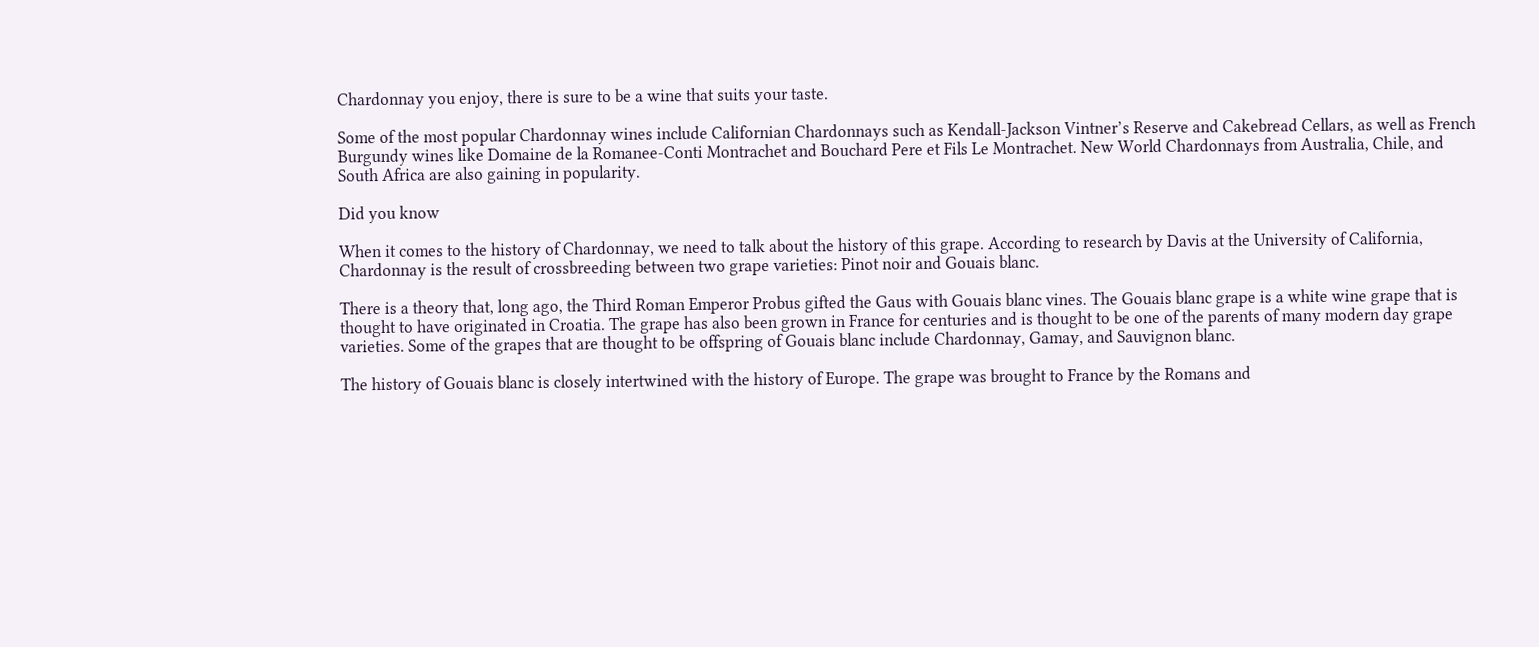Chardonnay you enjoy, there is sure to be a wine that suits your taste.

Some of the most popular Chardonnay wines include Californian Chardonnays such as Kendall-Jackson Vintner’s Reserve and Cakebread Cellars, as well as French Burgundy wines like Domaine de la Romanee-Conti Montrachet and Bouchard Pere et Fils Le Montrachet. New World Chardonnays from Australia, Chile, and South Africa are also gaining in popularity.

Did you know

When it comes to the history of Chardonnay, we need to talk about the history of this grape. According to research by Davis at the University of California, Chardonnay is the result of crossbreeding between two grape varieties: Pinot noir and Gouais blanc.

There is a theory that, long ago, the Third Roman Emperor Probus gifted the Gaus with Gouais blanc vines. The Gouais blanc grape is a white wine grape that is thought to have originated in Croatia. The grape has also been grown in France for centuries and is thought to be one of the parents of many modern day grape varieties. Some of the grapes that are thought to be offspring of Gouais blanc include Chardonnay, Gamay, and Sauvignon blanc.

The history of Gouais blanc is closely intertwined with the history of Europe. The grape was brought to France by the Romans and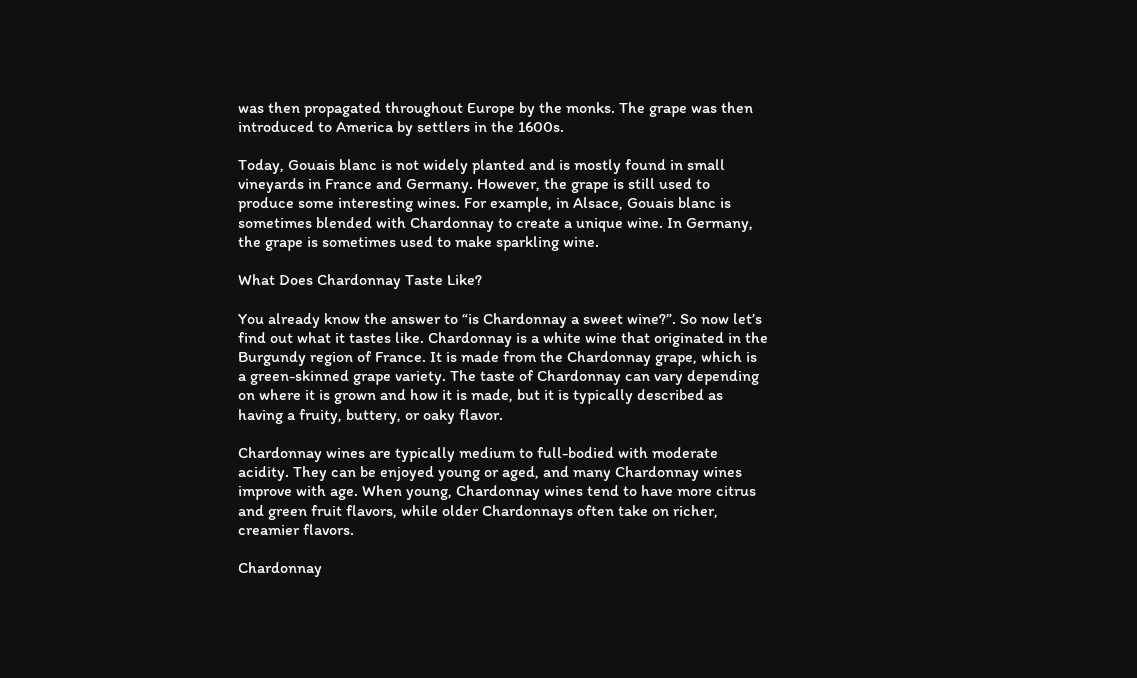was then propagated throughout Europe by the monks. The grape was then introduced to America by settlers in the 1600s.

Today, Gouais blanc is not widely planted and is mostly found in small vineyards in France and Germany. However, the grape is still used to produce some interesting wines. For example, in Alsace, Gouais blanc is sometimes blended with Chardonnay to create a unique wine. In Germany, the grape is sometimes used to make sparkling wine.

What Does Chardonnay Taste Like?

You already know the answer to “is Chardonnay a sweet wine?”. So now let’s find out what it tastes like. Chardonnay is a white wine that originated in the Burgundy region of France. It is made from the Chardonnay grape, which is a green-skinned grape variety. The taste of Chardonnay can vary depending on where it is grown and how it is made, but it is typically described as having a fruity, buttery, or oaky flavor.

Chardonnay wines are typically medium to full-bodied with moderate acidity. They can be enjoyed young or aged, and many Chardonnay wines improve with age. When young, Chardonnay wines tend to have more citrus and green fruit flavors, while older Chardonnays often take on richer, creamier flavors.

Chardonnay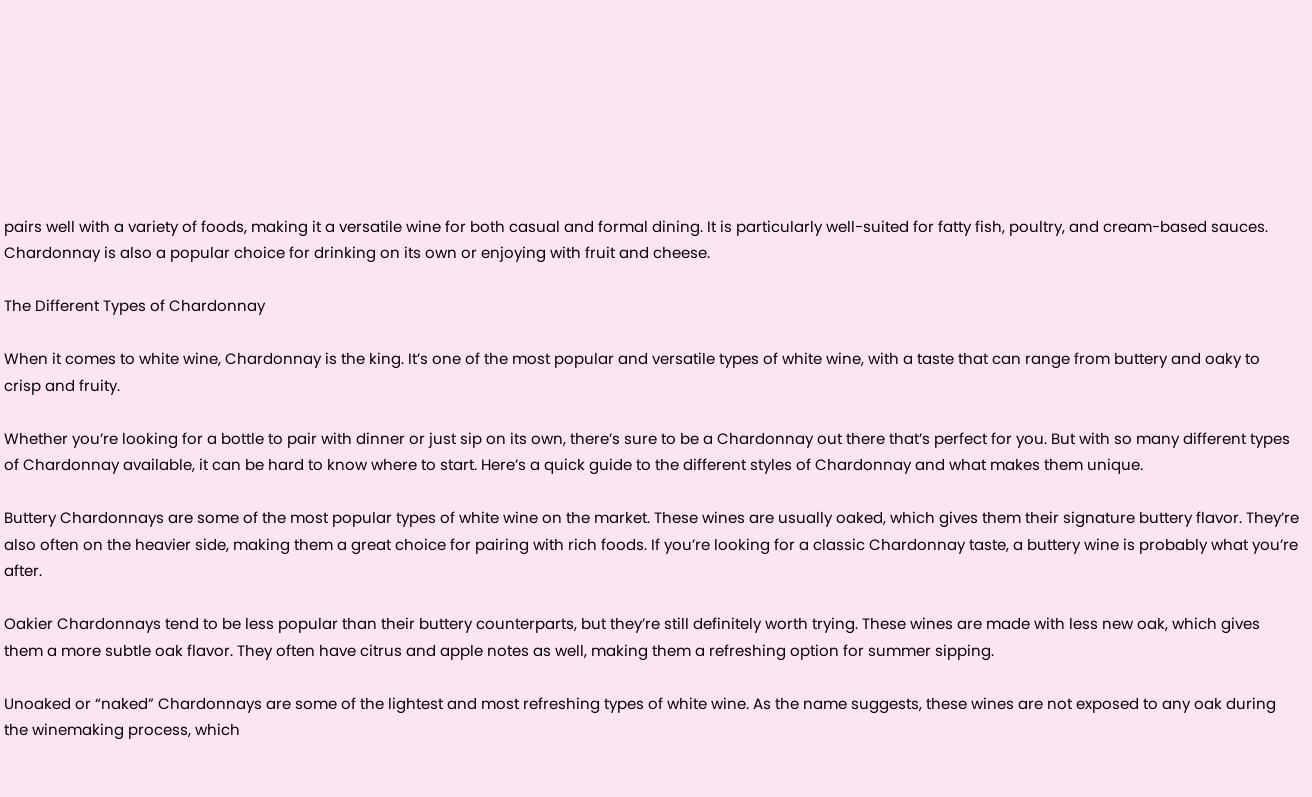pairs well with a variety of foods, making it a versatile wine for both casual and formal dining. It is particularly well-suited for fatty fish, poultry, and cream-based sauces. Chardonnay is also a popular choice for drinking on its own or enjoying with fruit and cheese.

The Different Types of Chardonnay

When it comes to white wine, Chardonnay is the king. It’s one of the most popular and versatile types of white wine, with a taste that can range from buttery and oaky to crisp and fruity.

Whether you’re looking for a bottle to pair with dinner or just sip on its own, there’s sure to be a Chardonnay out there that’s perfect for you. But with so many different types of Chardonnay available, it can be hard to know where to start. Here’s a quick guide to the different styles of Chardonnay and what makes them unique.

Buttery Chardonnays are some of the most popular types of white wine on the market. These wines are usually oaked, which gives them their signature buttery flavor. They’re also often on the heavier side, making them a great choice for pairing with rich foods. If you’re looking for a classic Chardonnay taste, a buttery wine is probably what you’re after.

Oakier Chardonnays tend to be less popular than their buttery counterparts, but they’re still definitely worth trying. These wines are made with less new oak, which gives them a more subtle oak flavor. They often have citrus and apple notes as well, making them a refreshing option for summer sipping.

Unoaked or “naked” Chardonnays are some of the lightest and most refreshing types of white wine. As the name suggests, these wines are not exposed to any oak during the winemaking process, which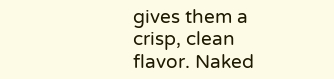gives them a crisp, clean flavor. Naked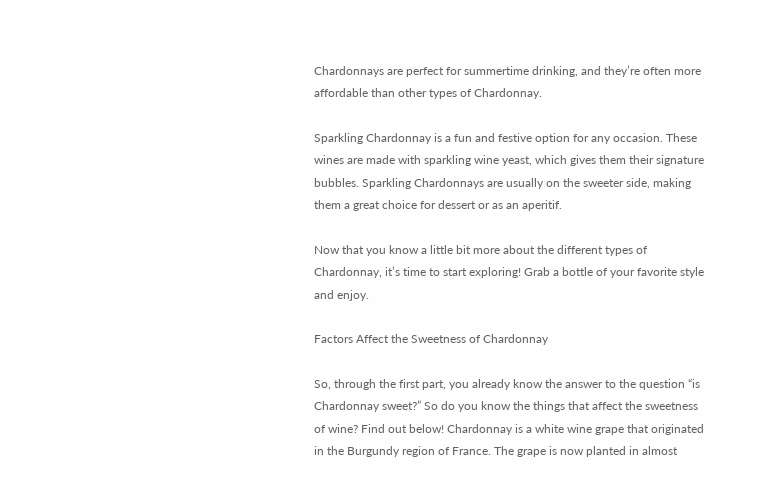Chardonnays are perfect for summertime drinking, and they’re often more affordable than other types of Chardonnay.

Sparkling Chardonnay is a fun and festive option for any occasion. These wines are made with sparkling wine yeast, which gives them their signature bubbles. Sparkling Chardonnays are usually on the sweeter side, making them a great choice for dessert or as an aperitif.

Now that you know a little bit more about the different types of Chardonnay, it’s time to start exploring! Grab a bottle of your favorite style and enjoy.

Factors Affect the Sweetness of Chardonnay

So, through the first part, you already know the answer to the question “is Chardonnay sweet?” So do you know the things that affect the sweetness of wine? Find out below! Chardonnay is a white wine grape that originated in the Burgundy region of France. The grape is now planted in almost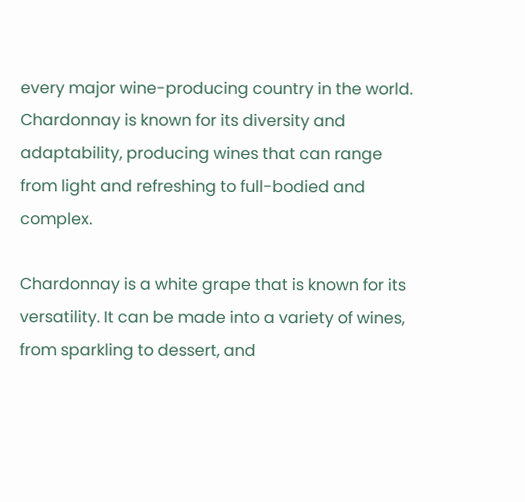every major wine-producing country in the world. Chardonnay is known for its diversity and adaptability, producing wines that can range from light and refreshing to full-bodied and complex.

Chardonnay is a white grape that is known for its versatility. It can be made into a variety of wines, from sparkling to dessert, and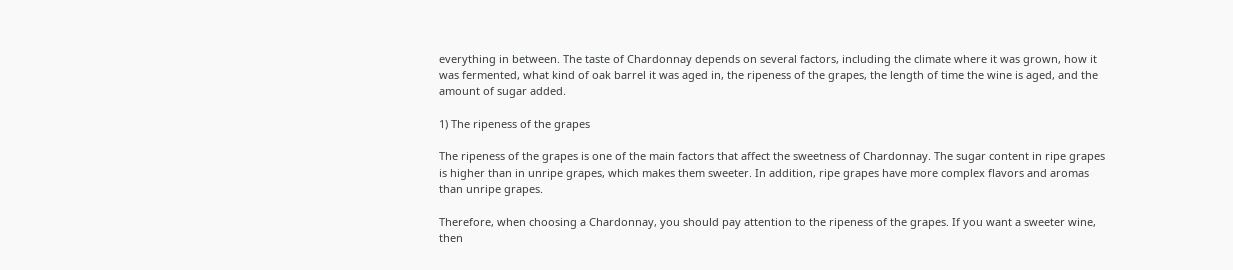everything in between. The taste of Chardonnay depends on several factors, including the climate where it was grown, how it was fermented, what kind of oak barrel it was aged in, the ripeness of the grapes, the length of time the wine is aged, and the amount of sugar added.

1) The ripeness of the grapes

The ripeness of the grapes is one of the main factors that affect the sweetness of Chardonnay. The sugar content in ripe grapes is higher than in unripe grapes, which makes them sweeter. In addition, ripe grapes have more complex flavors and aromas than unripe grapes.

Therefore, when choosing a Chardonnay, you should pay attention to the ripeness of the grapes. If you want a sweeter wine, then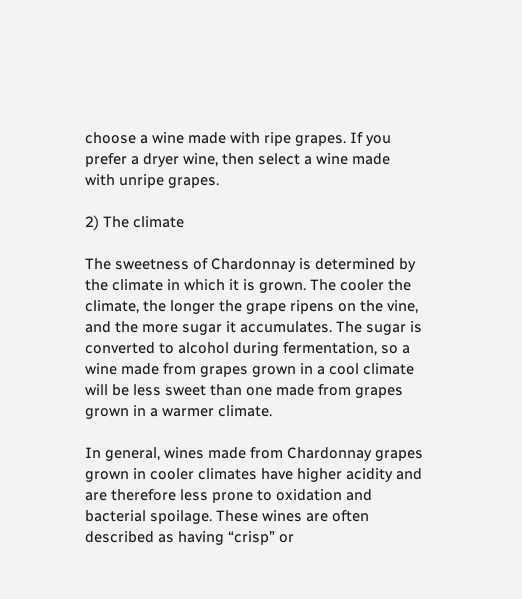choose a wine made with ripe grapes. If you prefer a dryer wine, then select a wine made with unripe grapes.

2) The climate

The sweetness of Chardonnay is determined by the climate in which it is grown. The cooler the climate, the longer the grape ripens on the vine, and the more sugar it accumulates. The sugar is converted to alcohol during fermentation, so a wine made from grapes grown in a cool climate will be less sweet than one made from grapes grown in a warmer climate.

In general, wines made from Chardonnay grapes grown in cooler climates have higher acidity and are therefore less prone to oxidation and bacterial spoilage. These wines are often described as having “crisp” or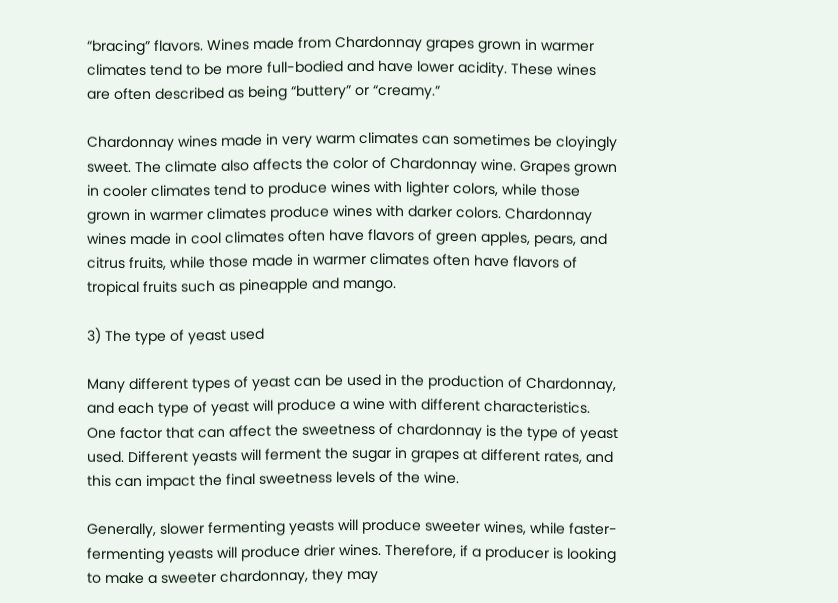“bracing” flavors. Wines made from Chardonnay grapes grown in warmer climates tend to be more full-bodied and have lower acidity. These wines are often described as being “buttery” or “creamy.”

Chardonnay wines made in very warm climates can sometimes be cloyingly sweet. The climate also affects the color of Chardonnay wine. Grapes grown in cooler climates tend to produce wines with lighter colors, while those grown in warmer climates produce wines with darker colors. Chardonnay wines made in cool climates often have flavors of green apples, pears, and citrus fruits, while those made in warmer climates often have flavors of tropical fruits such as pineapple and mango.

3) The type of yeast used

Many different types of yeast can be used in the production of Chardonnay, and each type of yeast will produce a wine with different characteristics. One factor that can affect the sweetness of chardonnay is the type of yeast used. Different yeasts will ferment the sugar in grapes at different rates, and this can impact the final sweetness levels of the wine.

Generally, slower fermenting yeasts will produce sweeter wines, while faster-fermenting yeasts will produce drier wines. Therefore, if a producer is looking to make a sweeter chardonnay, they may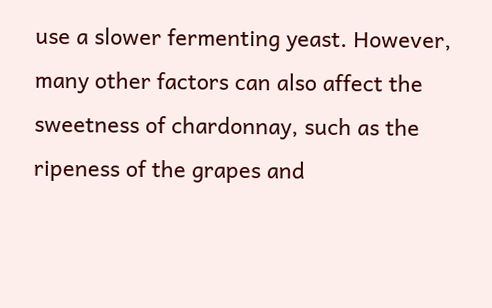use a slower fermenting yeast. However, many other factors can also affect the sweetness of chardonnay, such as the ripeness of the grapes and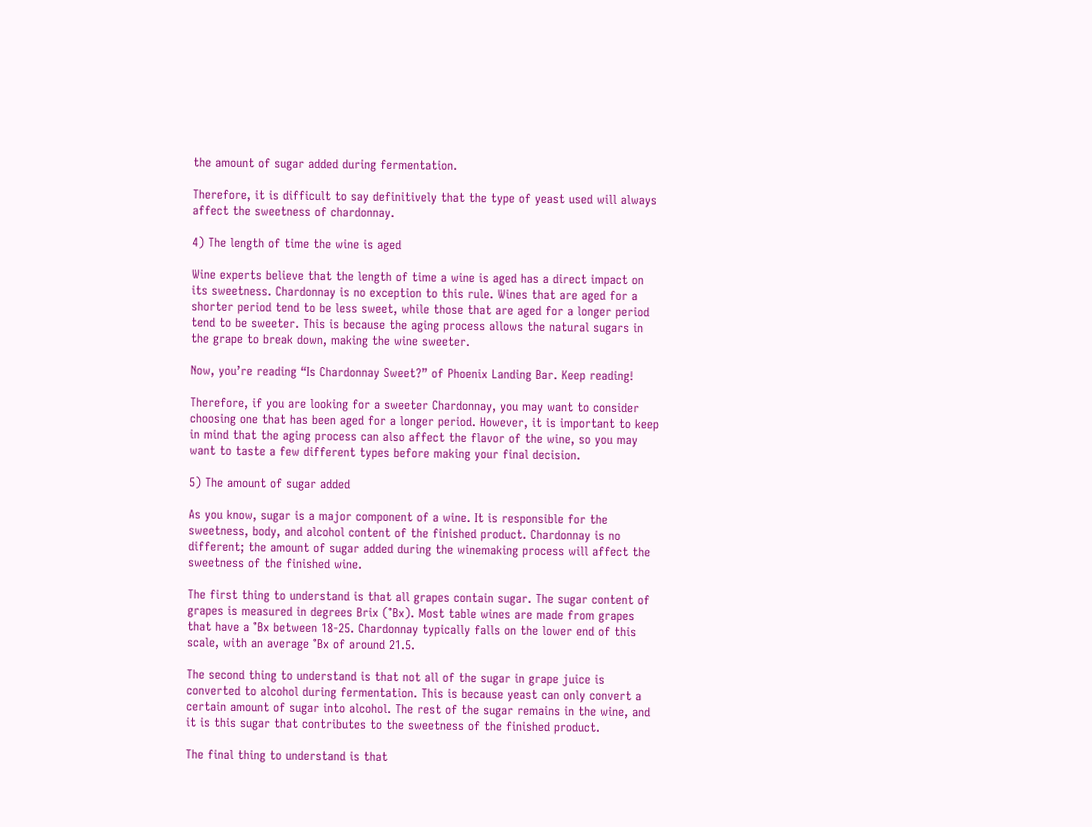the amount of sugar added during fermentation.

Therefore, it is difficult to say definitively that the type of yeast used will always affect the sweetness of chardonnay.

4) The length of time the wine is aged

Wine experts believe that the length of time a wine is aged has a direct impact on its sweetness. Chardonnay is no exception to this rule. Wines that are aged for a shorter period tend to be less sweet, while those that are aged for a longer period tend to be sweeter. This is because the aging process allows the natural sugars in the grape to break down, making the wine sweeter.

Now, you’re reading “Is Chardonnay Sweet?” of Phoenix Landing Bar. Keep reading!

Therefore, if you are looking for a sweeter Chardonnay, you may want to consider choosing one that has been aged for a longer period. However, it is important to keep in mind that the aging process can also affect the flavor of the wine, so you may want to taste a few different types before making your final decision.

5) The amount of sugar added

As you know, sugar is a major component of a wine. It is responsible for the sweetness, body, and alcohol content of the finished product. Chardonnay is no different; the amount of sugar added during the winemaking process will affect the sweetness of the finished wine.

The first thing to understand is that all grapes contain sugar. The sugar content of grapes is measured in degrees Brix (°Bx). Most table wines are made from grapes that have a °Bx between 18-25. Chardonnay typically falls on the lower end of this scale, with an average °Bx of around 21.5.

The second thing to understand is that not all of the sugar in grape juice is converted to alcohol during fermentation. This is because yeast can only convert a certain amount of sugar into alcohol. The rest of the sugar remains in the wine, and it is this sugar that contributes to the sweetness of the finished product.

The final thing to understand is that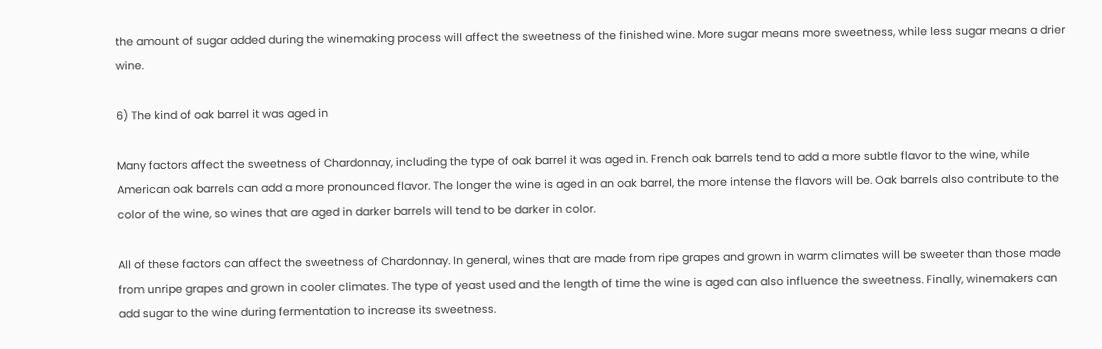the amount of sugar added during the winemaking process will affect the sweetness of the finished wine. More sugar means more sweetness, while less sugar means a drier wine.

6) The kind of oak barrel it was aged in

Many factors affect the sweetness of Chardonnay, including the type of oak barrel it was aged in. French oak barrels tend to add a more subtle flavor to the wine, while American oak barrels can add a more pronounced flavor. The longer the wine is aged in an oak barrel, the more intense the flavors will be. Oak barrels also contribute to the color of the wine, so wines that are aged in darker barrels will tend to be darker in color.

All of these factors can affect the sweetness of Chardonnay. In general, wines that are made from ripe grapes and grown in warm climates will be sweeter than those made from unripe grapes and grown in cooler climates. The type of yeast used and the length of time the wine is aged can also influence the sweetness. Finally, winemakers can add sugar to the wine during fermentation to increase its sweetness.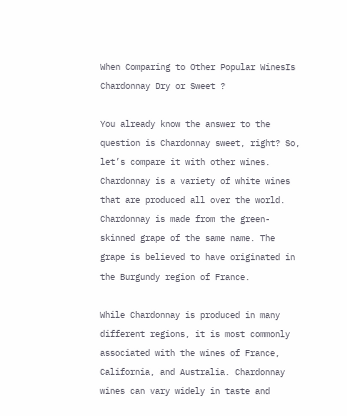When Comparing to Other Popular WinesIs Chardonnay Dry or Sweet ?

You already know the answer to the question is Chardonnay sweet, right? So, let’s compare it with other wines. Chardonnay is a variety of white wines that are produced all over the world. Chardonnay is made from the green-skinned grape of the same name. The grape is believed to have originated in the Burgundy region of France.

While Chardonnay is produced in many different regions, it is most commonly associated with the wines of France, California, and Australia. Chardonnay wines can vary widely in taste and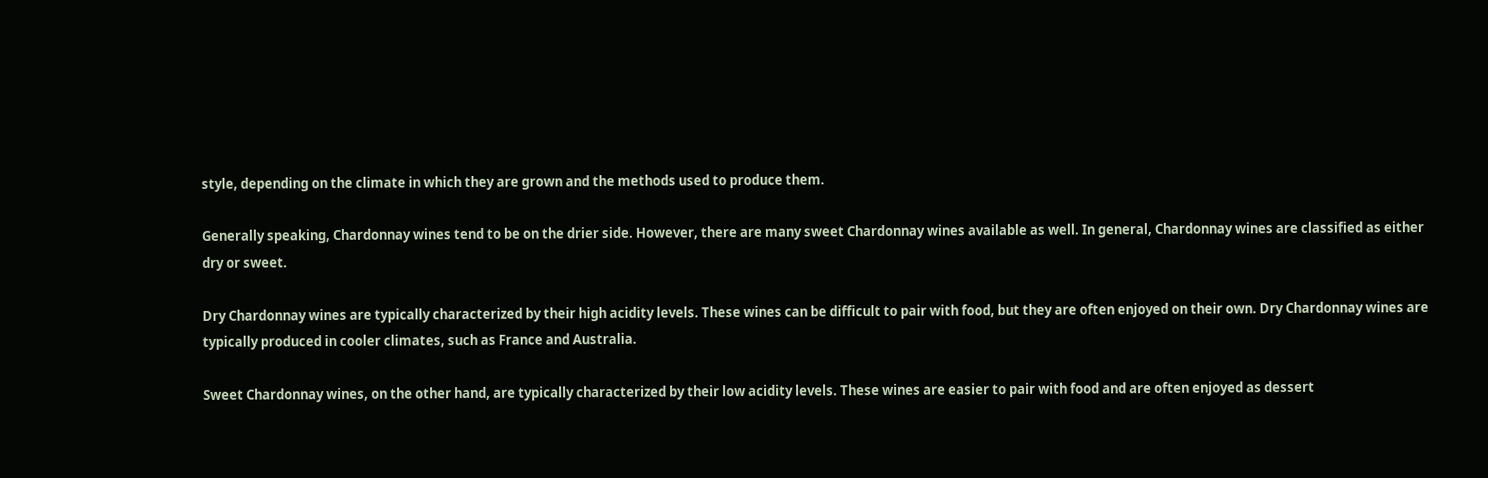style, depending on the climate in which they are grown and the methods used to produce them.

Generally speaking, Chardonnay wines tend to be on the drier side. However, there are many sweet Chardonnay wines available as well. In general, Chardonnay wines are classified as either dry or sweet.

Dry Chardonnay wines are typically characterized by their high acidity levels. These wines can be difficult to pair with food, but they are often enjoyed on their own. Dry Chardonnay wines are typically produced in cooler climates, such as France and Australia.

Sweet Chardonnay wines, on the other hand, are typically characterized by their low acidity levels. These wines are easier to pair with food and are often enjoyed as dessert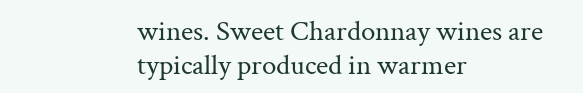wines. Sweet Chardonnay wines are typically produced in warmer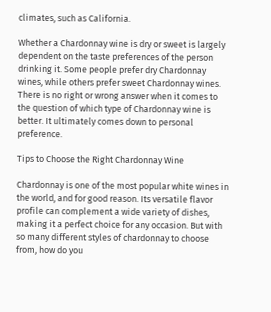climates, such as California.

Whether a Chardonnay wine is dry or sweet is largely dependent on the taste preferences of the person drinking it. Some people prefer dry Chardonnay wines, while others prefer sweet Chardonnay wines. There is no right or wrong answer when it comes to the question of which type of Chardonnay wine is better. It ultimately comes down to personal preference.

Tips to Choose the Right Chardonnay Wine

Chardonnay is one of the most popular white wines in the world, and for good reason. Its versatile flavor profile can complement a wide variety of dishes, making it a perfect choice for any occasion. But with so many different styles of chardonnay to choose from, how do you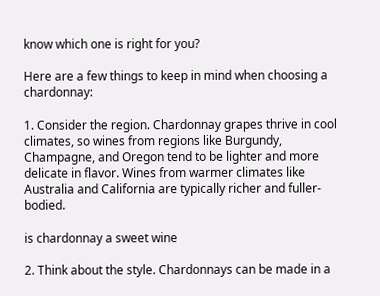know which one is right for you?

Here are a few things to keep in mind when choosing a chardonnay:

1. Consider the region. Chardonnay grapes thrive in cool climates, so wines from regions like Burgundy, Champagne, and Oregon tend to be lighter and more delicate in flavor. Wines from warmer climates like Australia and California are typically richer and fuller-bodied.

is chardonnay a sweet wine

2. Think about the style. Chardonnays can be made in a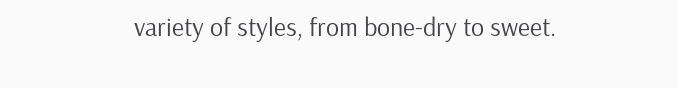variety of styles, from bone-dry to sweet.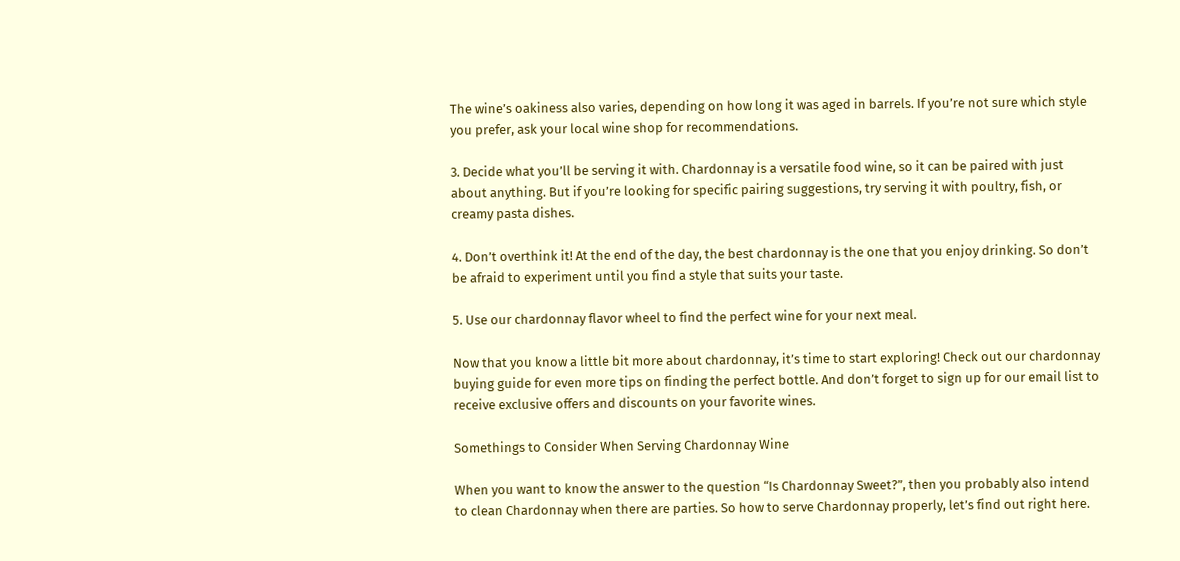The wine’s oakiness also varies, depending on how long it was aged in barrels. If you’re not sure which style you prefer, ask your local wine shop for recommendations.

3. Decide what you’ll be serving it with. Chardonnay is a versatile food wine, so it can be paired with just about anything. But if you’re looking for specific pairing suggestions, try serving it with poultry, fish, or creamy pasta dishes.

4. Don’t overthink it! At the end of the day, the best chardonnay is the one that you enjoy drinking. So don’t be afraid to experiment until you find a style that suits your taste.

5. Use our chardonnay flavor wheel to find the perfect wine for your next meal.

Now that you know a little bit more about chardonnay, it’s time to start exploring! Check out our chardonnay buying guide for even more tips on finding the perfect bottle. And don’t forget to sign up for our email list to receive exclusive offers and discounts on your favorite wines.

Somethings to Consider When Serving Chardonnay Wine

When you want to know the answer to the question “Is Chardonnay Sweet?”, then you probably also intend to clean Chardonnay when there are parties. So how to serve Chardonnay properly, let’s find out right here.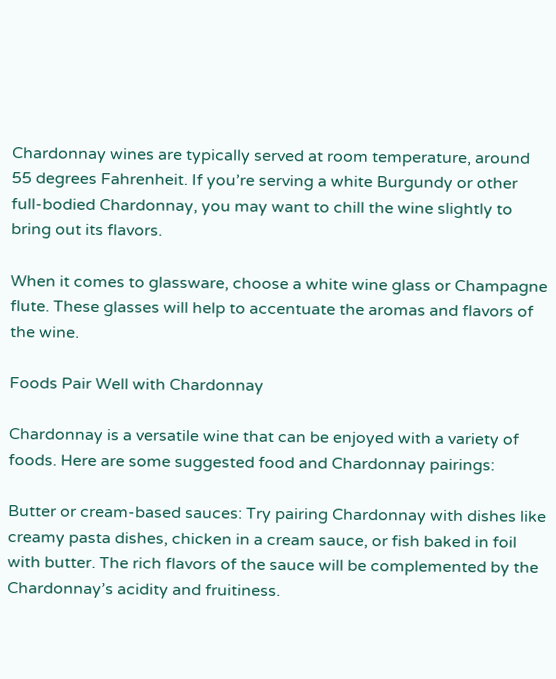Chardonnay wines are typically served at room temperature, around 55 degrees Fahrenheit. If you’re serving a white Burgundy or other full-bodied Chardonnay, you may want to chill the wine slightly to bring out its flavors.

When it comes to glassware, choose a white wine glass or Champagne flute. These glasses will help to accentuate the aromas and flavors of the wine.

Foods Pair Well with Chardonnay

Chardonnay is a versatile wine that can be enjoyed with a variety of foods. Here are some suggested food and Chardonnay pairings:

Butter or cream-based sauces: Try pairing Chardonnay with dishes like creamy pasta dishes, chicken in a cream sauce, or fish baked in foil with butter. The rich flavors of the sauce will be complemented by the Chardonnay’s acidity and fruitiness.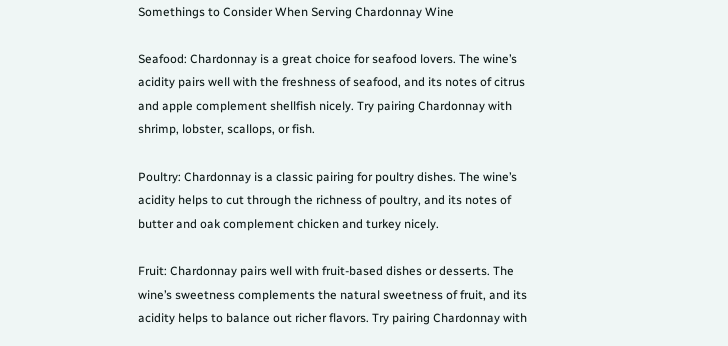Somethings to Consider When Serving Chardonnay Wine

Seafood: Chardonnay is a great choice for seafood lovers. The wine’s acidity pairs well with the freshness of seafood, and its notes of citrus and apple complement shellfish nicely. Try pairing Chardonnay with shrimp, lobster, scallops, or fish.

Poultry: Chardonnay is a classic pairing for poultry dishes. The wine’s acidity helps to cut through the richness of poultry, and its notes of butter and oak complement chicken and turkey nicely.

Fruit: Chardonnay pairs well with fruit-based dishes or desserts. The wine’s sweetness complements the natural sweetness of fruit, and its acidity helps to balance out richer flavors. Try pairing Chardonnay with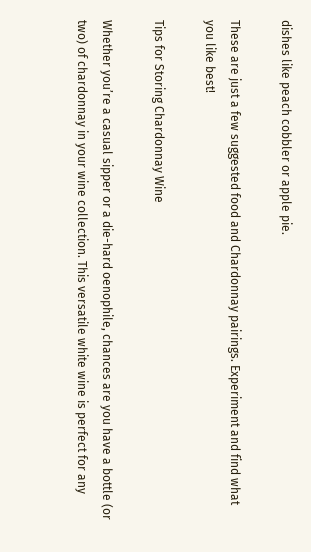dishes like peach cobbler or apple pie.

These are just a few suggested food and Chardonnay pairings. Experiment and find what you like best!

Tips for Storing Chardonnay Wine

Whether you’re a casual sipper or a die-hard oenophile, chances are you have a bottle (or two) of chardonnay in your wine collection. This versatile white wine is perfect for any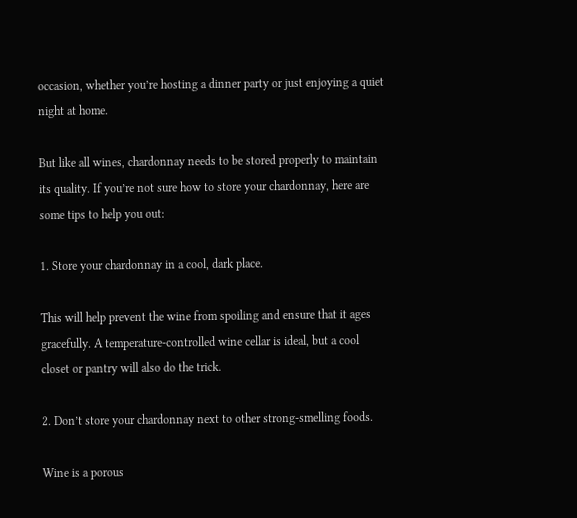occasion, whether you’re hosting a dinner party or just enjoying a quiet night at home.

But like all wines, chardonnay needs to be stored properly to maintain its quality. If you’re not sure how to store your chardonnay, here are some tips to help you out:

1. Store your chardonnay in a cool, dark place.

This will help prevent the wine from spoiling and ensure that it ages gracefully. A temperature-controlled wine cellar is ideal, but a cool closet or pantry will also do the trick.

2. Don’t store your chardonnay next to other strong-smelling foods.

Wine is a porous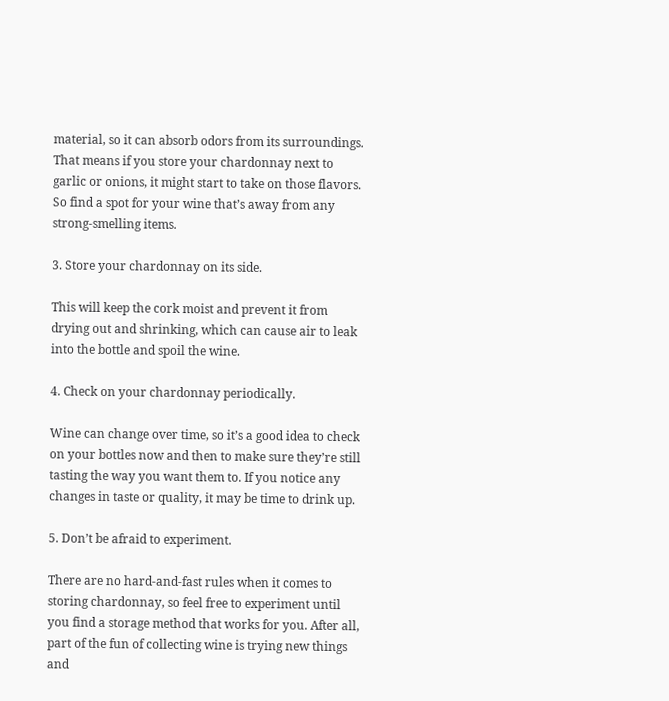material, so it can absorb odors from its surroundings. That means if you store your chardonnay next to garlic or onions, it might start to take on those flavors. So find a spot for your wine that’s away from any strong-smelling items.

3. Store your chardonnay on its side.

This will keep the cork moist and prevent it from drying out and shrinking, which can cause air to leak into the bottle and spoil the wine.

4. Check on your chardonnay periodically.

Wine can change over time, so it’s a good idea to check on your bottles now and then to make sure they’re still tasting the way you want them to. If you notice any changes in taste or quality, it may be time to drink up.

5. Don’t be afraid to experiment.

There are no hard-and-fast rules when it comes to storing chardonnay, so feel free to experiment until you find a storage method that works for you. After all, part of the fun of collecting wine is trying new things and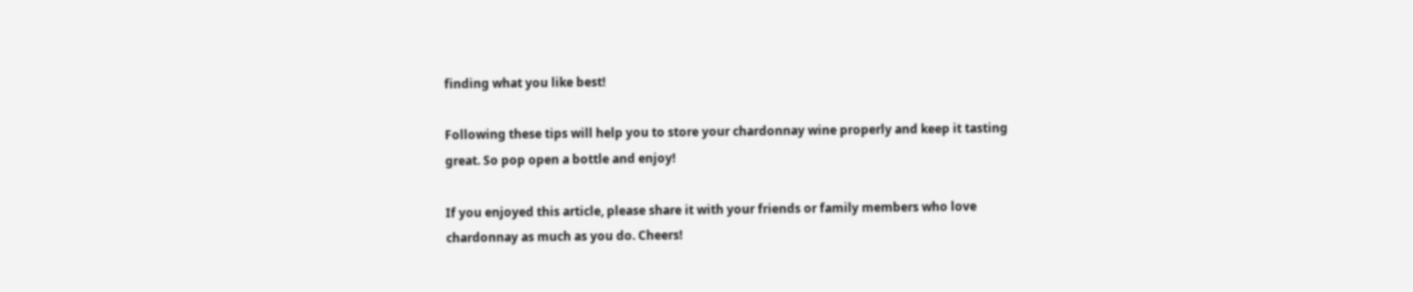finding what you like best!

Following these tips will help you to store your chardonnay wine properly and keep it tasting great. So pop open a bottle and enjoy!

If you enjoyed this article, please share it with your friends or family members who love chardonnay as much as you do. Cheers!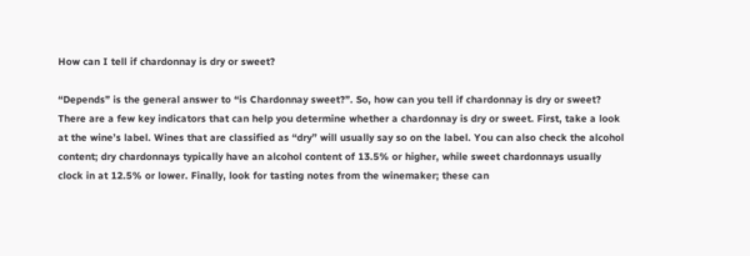How can I tell if chardonnay is dry or sweet?

“Depends” is the general answer to “is Chardonnay sweet?”. So, how can you tell if chardonnay is dry or sweet? There are a few key indicators that can help you determine whether a chardonnay is dry or sweet. First, take a look at the wine’s label. Wines that are classified as “dry” will usually say so on the label. You can also check the alcohol content; dry chardonnays typically have an alcohol content of 13.5% or higher, while sweet chardonnays usually clock in at 12.5% or lower. Finally, look for tasting notes from the winemaker; these can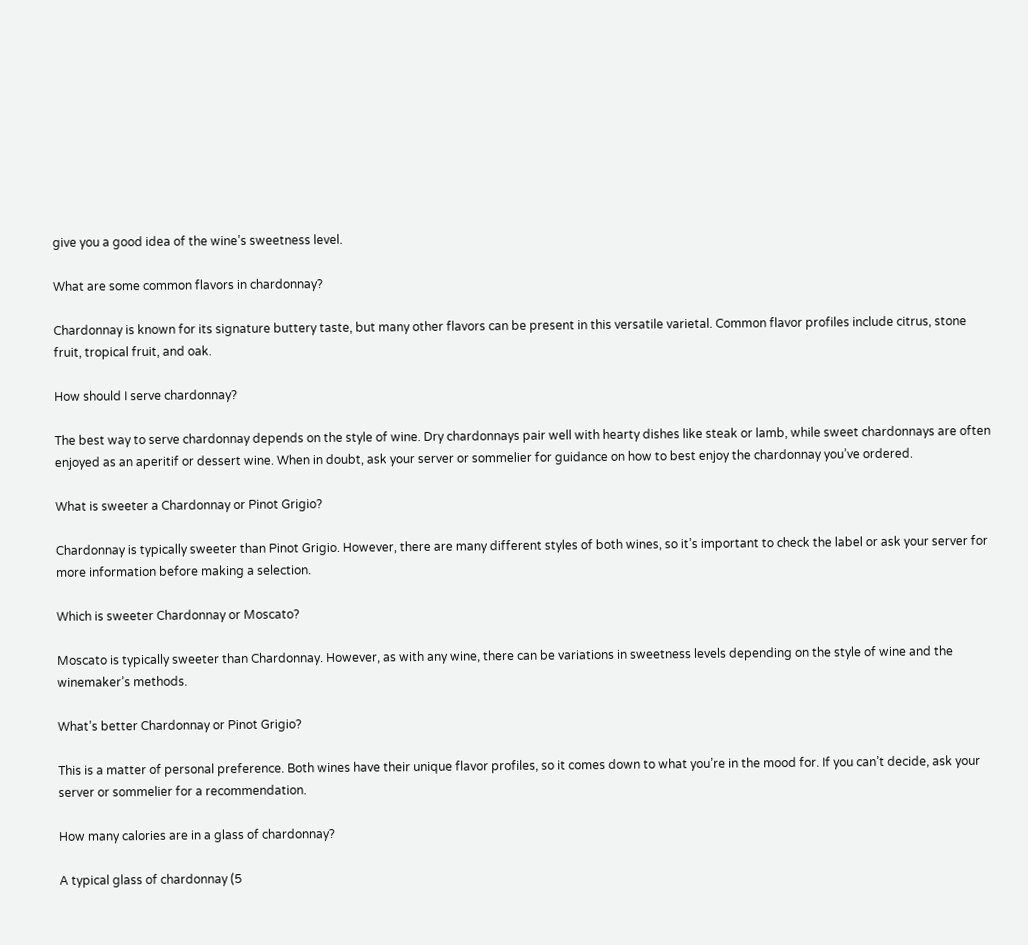give you a good idea of the wine’s sweetness level.

What are some common flavors in chardonnay?

Chardonnay is known for its signature buttery taste, but many other flavors can be present in this versatile varietal. Common flavor profiles include citrus, stone fruit, tropical fruit, and oak.

How should I serve chardonnay?

The best way to serve chardonnay depends on the style of wine. Dry chardonnays pair well with hearty dishes like steak or lamb, while sweet chardonnays are often enjoyed as an aperitif or dessert wine. When in doubt, ask your server or sommelier for guidance on how to best enjoy the chardonnay you’ve ordered.

What is sweeter a Chardonnay or Pinot Grigio?

Chardonnay is typically sweeter than Pinot Grigio. However, there are many different styles of both wines, so it’s important to check the label or ask your server for more information before making a selection.

Which is sweeter Chardonnay or Moscato?

Moscato is typically sweeter than Chardonnay. However, as with any wine, there can be variations in sweetness levels depending on the style of wine and the winemaker’s methods.

What’s better Chardonnay or Pinot Grigio?

This is a matter of personal preference. Both wines have their unique flavor profiles, so it comes down to what you’re in the mood for. If you can’t decide, ask your server or sommelier for a recommendation.

How many calories are in a glass of chardonnay?

A typical glass of chardonnay (5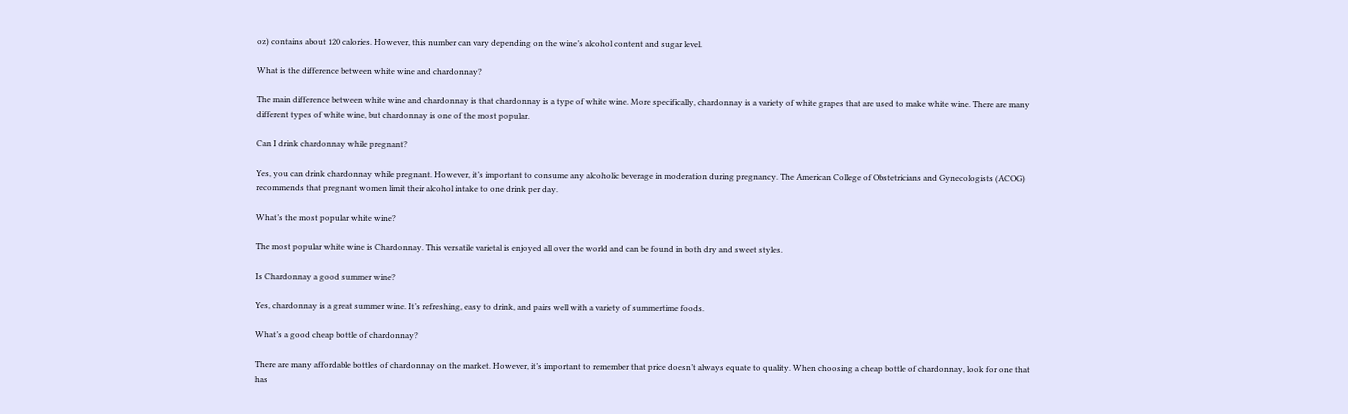oz) contains about 120 calories. However, this number can vary depending on the wine’s alcohol content and sugar level.

What is the difference between white wine and chardonnay?

The main difference between white wine and chardonnay is that chardonnay is a type of white wine. More specifically, chardonnay is a variety of white grapes that are used to make white wine. There are many different types of white wine, but chardonnay is one of the most popular.

Can I drink chardonnay while pregnant?

Yes, you can drink chardonnay while pregnant. However, it’s important to consume any alcoholic beverage in moderation during pregnancy. The American College of Obstetricians and Gynecologists (ACOG) recommends that pregnant women limit their alcohol intake to one drink per day.

What’s the most popular white wine?

The most popular white wine is Chardonnay. This versatile varietal is enjoyed all over the world and can be found in both dry and sweet styles.

Is Chardonnay a good summer wine?

Yes, chardonnay is a great summer wine. It’s refreshing, easy to drink, and pairs well with a variety of summertime foods.

What’s a good cheap bottle of chardonnay?

There are many affordable bottles of chardonnay on the market. However, it’s important to remember that price doesn’t always equate to quality. When choosing a cheap bottle of chardonnay, look for one that has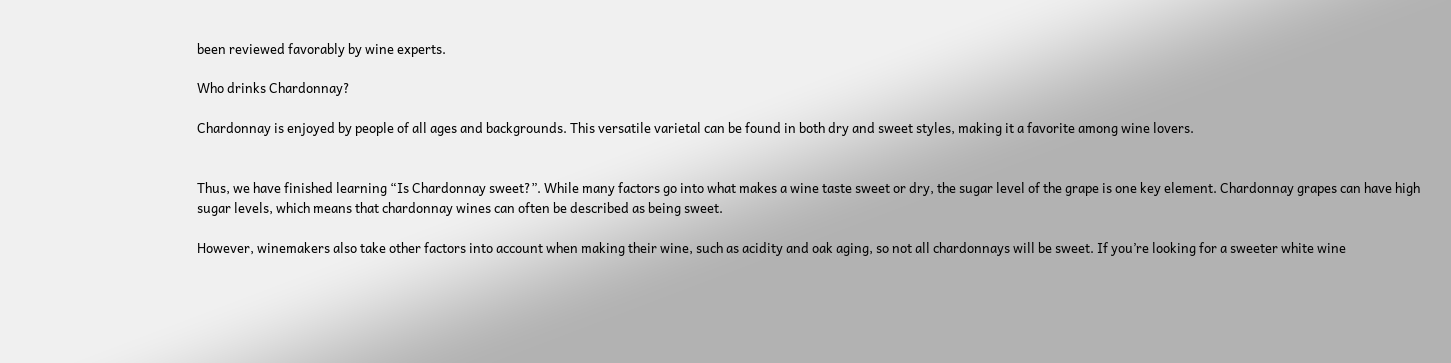been reviewed favorably by wine experts.

Who drinks Chardonnay?

Chardonnay is enjoyed by people of all ages and backgrounds. This versatile varietal can be found in both dry and sweet styles, making it a favorite among wine lovers.


Thus, we have finished learning “Is Chardonnay sweet?”. While many factors go into what makes a wine taste sweet or dry, the sugar level of the grape is one key element. Chardonnay grapes can have high sugar levels, which means that chardonnay wines can often be described as being sweet.

However, winemakers also take other factors into account when making their wine, such as acidity and oak aging, so not all chardonnays will be sweet. If you’re looking for a sweeter white wine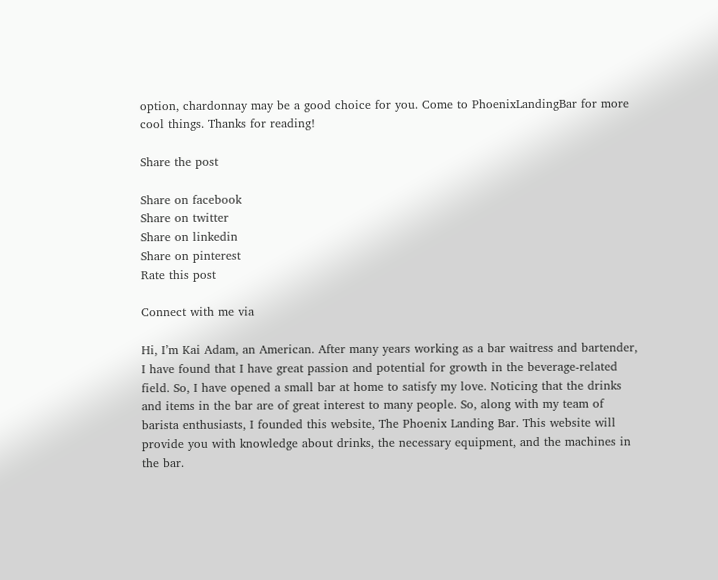option, chardonnay may be a good choice for you. Come to PhoenixLandingBar for more cool things. Thanks for reading!

Share the post

Share on facebook
Share on twitter
Share on linkedin
Share on pinterest
Rate this post

Connect with me via

Hi, I’m Kai Adam, an American. After many years working as a bar waitress and bartender, I have found that I have great passion and potential for growth in the beverage-related field. So, I have opened a small bar at home to satisfy my love. Noticing that the drinks and items in the bar are of great interest to many people. So, along with my team of barista enthusiasts, I founded this website, The Phoenix Landing Bar. This website will provide you with knowledge about drinks, the necessary equipment, and the machines in the bar.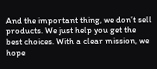And the important thing, we don’t sell products. We just help you get the best choices. With a clear mission, we hope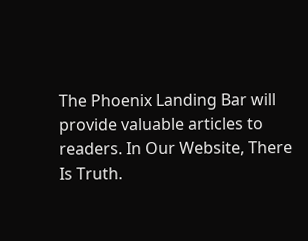The Phoenix Landing Bar will provide valuable articles to readers. In Our Website, There Is Truth.